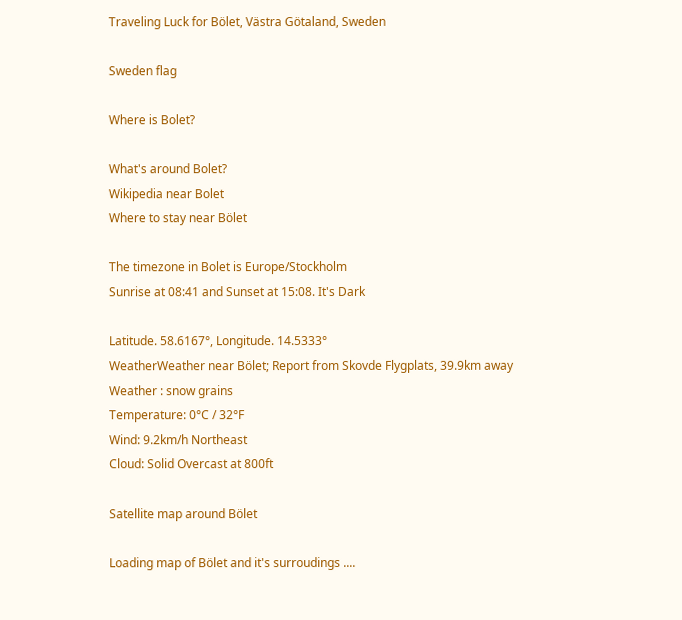Traveling Luck for Bölet, Västra Götaland, Sweden

Sweden flag

Where is Bolet?

What's around Bolet?
Wikipedia near Bolet
Where to stay near Bölet

The timezone in Bolet is Europe/Stockholm
Sunrise at 08:41 and Sunset at 15:08. It's Dark

Latitude. 58.6167°, Longitude. 14.5333°
WeatherWeather near Bölet; Report from Skovde Flygplats, 39.9km away
Weather : snow grains
Temperature: 0°C / 32°F
Wind: 9.2km/h Northeast
Cloud: Solid Overcast at 800ft

Satellite map around Bölet

Loading map of Bölet and it's surroudings ....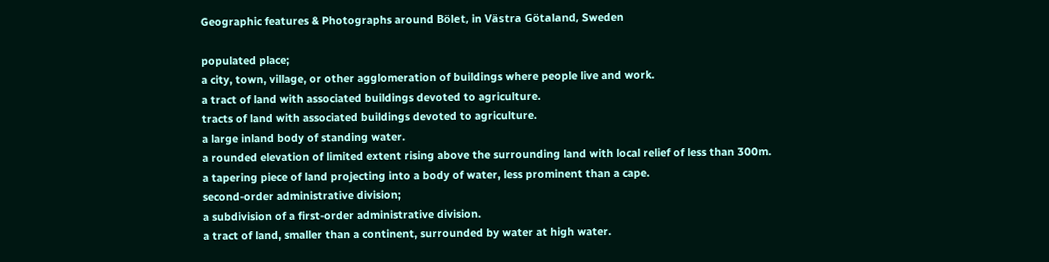Geographic features & Photographs around Bölet, in Västra Götaland, Sweden

populated place;
a city, town, village, or other agglomeration of buildings where people live and work.
a tract of land with associated buildings devoted to agriculture.
tracts of land with associated buildings devoted to agriculture.
a large inland body of standing water.
a rounded elevation of limited extent rising above the surrounding land with local relief of less than 300m.
a tapering piece of land projecting into a body of water, less prominent than a cape.
second-order administrative division;
a subdivision of a first-order administrative division.
a tract of land, smaller than a continent, surrounded by water at high water.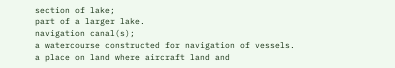section of lake;
part of a larger lake.
navigation canal(s);
a watercourse constructed for navigation of vessels.
a place on land where aircraft land and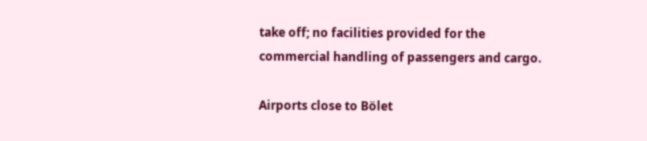take off; no facilities provided for the commercial handling of passengers and cargo.

Airports close to Bölet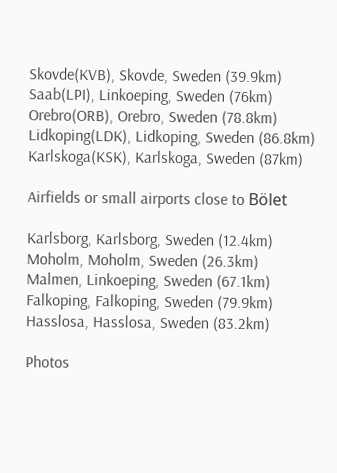Skovde(KVB), Skovde, Sweden (39.9km)
Saab(LPI), Linkoeping, Sweden (76km)
Orebro(ORB), Orebro, Sweden (78.8km)
Lidkoping(LDK), Lidkoping, Sweden (86.8km)
Karlskoga(KSK), Karlskoga, Sweden (87km)

Airfields or small airports close to Bölet

Karlsborg, Karlsborg, Sweden (12.4km)
Moholm, Moholm, Sweden (26.3km)
Malmen, Linkoeping, Sweden (67.1km)
Falkoping, Falkoping, Sweden (79.9km)
Hasslosa, Hasslosa, Sweden (83.2km)

Photos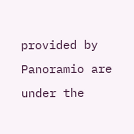provided by Panoramio are under the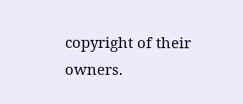copyright of their owners.